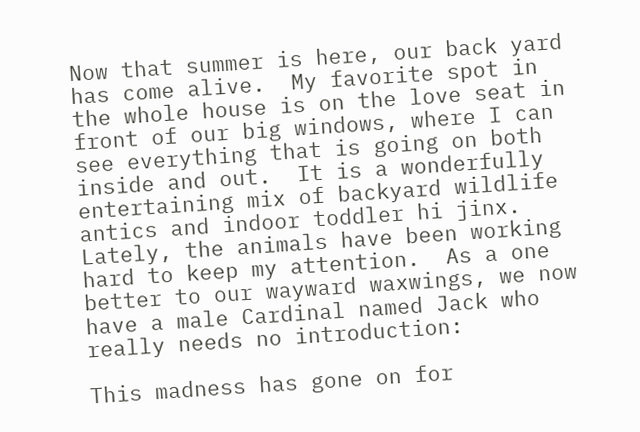Now that summer is here, our back yard has come alive.  My favorite spot in the whole house is on the love seat in front of our big windows, where I can see everything that is going on both inside and out.  It is a wonderfully entertaining mix of backyard wildlife antics and indoor toddler hi jinx.  Lately, the animals have been working hard to keep my attention.  As a one better to our wayward waxwings, we now have a male Cardinal named Jack who really needs no introduction:

This madness has gone on for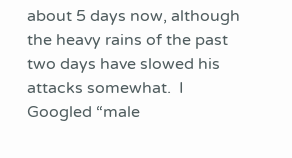about 5 days now, although the heavy rains of the past two days have slowed his attacks somewhat.  I Googled “male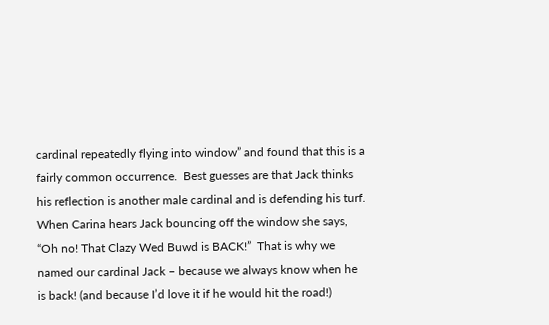cardinal repeatedly flying into window” and found that this is a fairly common occurrence.  Best guesses are that Jack thinks his reflection is another male cardinal and is defending his turf.  When Carina hears Jack bouncing off the window she says, “Oh no! That Clazy Wed Buwd is BACK!”  That is why we named our cardinal Jack – because we always know when he is back! (and because I’d love it if he would hit the road!)